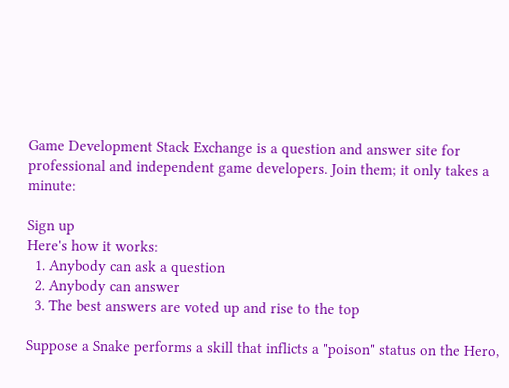Game Development Stack Exchange is a question and answer site for professional and independent game developers. Join them; it only takes a minute:

Sign up
Here's how it works:
  1. Anybody can ask a question
  2. Anybody can answer
  3. The best answers are voted up and rise to the top

Suppose a Snake performs a skill that inflicts a "poison" status on the Hero,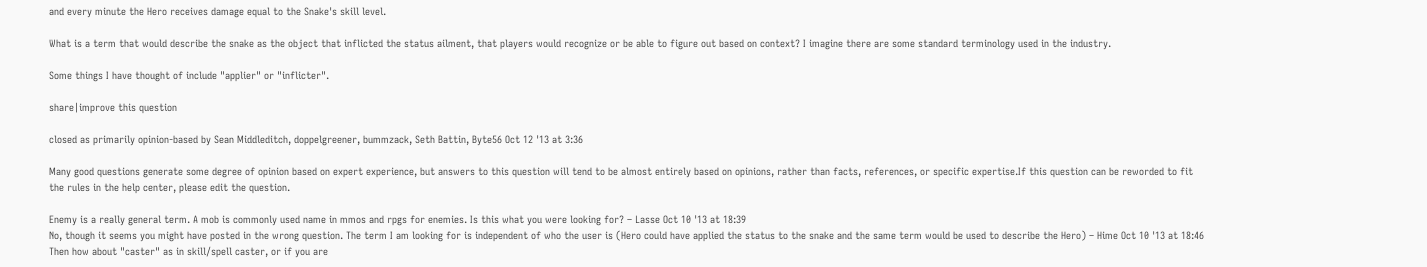and every minute the Hero receives damage equal to the Snake's skill level.

What is a term that would describe the snake as the object that inflicted the status ailment, that players would recognize or be able to figure out based on context? I imagine there are some standard terminology used in the industry.

Some things I have thought of include "applier" or "inflicter".

share|improve this question

closed as primarily opinion-based by Sean Middleditch, doppelgreener, bummzack, Seth Battin, Byte56 Oct 12 '13 at 3:36

Many good questions generate some degree of opinion based on expert experience, but answers to this question will tend to be almost entirely based on opinions, rather than facts, references, or specific expertise.If this question can be reworded to fit the rules in the help center, please edit the question.

Enemy is a really general term. A mob is commonly used name in mmos and rpgs for enemies. Is this what you were looking for? – Lasse Oct 10 '13 at 18:39
No, though it seems you might have posted in the wrong question. The term I am looking for is independent of who the user is (Hero could have applied the status to the snake and the same term would be used to describe the Hero) – Hime Oct 10 '13 at 18:46
Then how about "caster" as in skill/spell caster, or if you are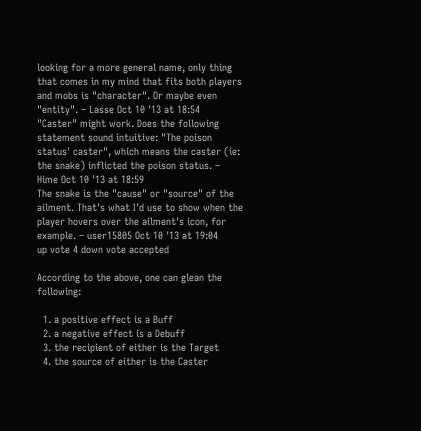looking for a more general name, only thing that comes in my mind that fits both players and mobs is "character". Or maybe even "entity". – Lasse Oct 10 '13 at 18:54
"Caster" might work. Does the following statement sound intuitive: "The poison status' caster", which means the caster (ie: the snake) inflicted the poison status. – Hime Oct 10 '13 at 18:59
The snake is the "cause" or "source" of the ailment. That's what I'd use to show when the player hovers over the ailment's icon, for example. – user15805 Oct 10 '13 at 19:04
up vote 4 down vote accepted

According to the above, one can glean the following:

  1. a positive effect is a Buff
  2. a negative effect is a Debuff
  3. the recipient of either is the Target
  4. the source of either is the Caster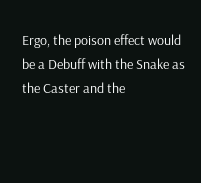Ergo, the poison effect would be a Debuff with the Snake as the Caster and the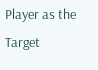Player as the Target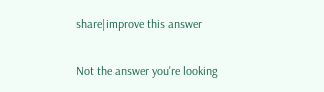share|improve this answer

Not the answer you're looking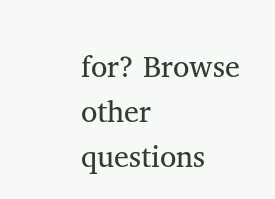for? Browse other questions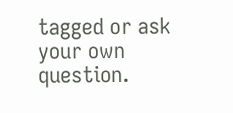tagged or ask your own question.